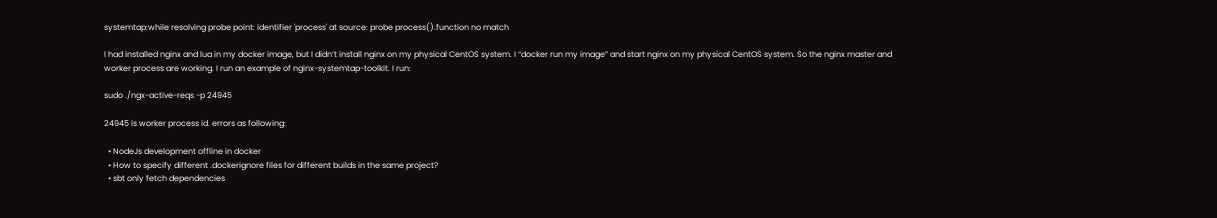systemtap:while resolving probe point: identifier 'process' at source: probe process().function no match

I had installed nginx and lua in my docker image, but I didn’t install nginx on my physical CentOS system. I “docker run my image” and start nginx on my physical CentOS system. So the nginx master and worker process are working. I run an example of nginx-systemtap-toolkit. I run:

sudo ./ngx-active-reqs -p 24945

24945 is worker process id. errors as following:

  • NodeJs development offline in docker
  • How to specify different .dockerignore files for different builds in the same project?
  • sbt only fetch dependencies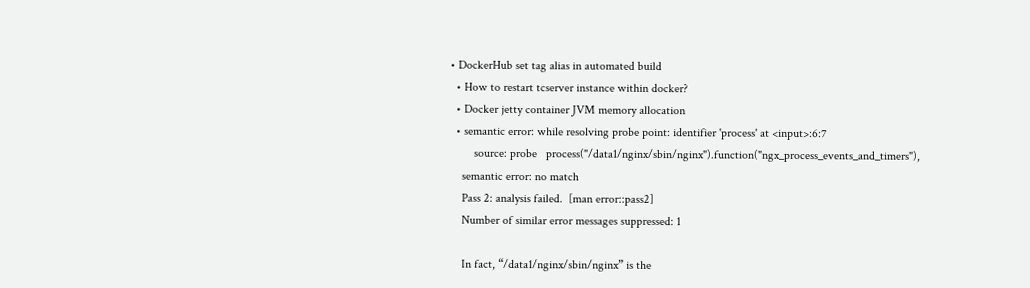• DockerHub set tag alias in automated build
  • How to restart tcserver instance within docker?
  • Docker jetty container JVM memory allocation
  • semantic error: while resolving probe point: identifier 'process' at <input>:6:7
        source: probe   process("/data1/nginx/sbin/nginx").function("ngx_process_events_and_timers"),
    semantic error: no match
    Pass 2: analysis failed.  [man error::pass2]
    Number of similar error messages suppressed: 1

    In fact, “/data1/nginx/sbin/nginx” is the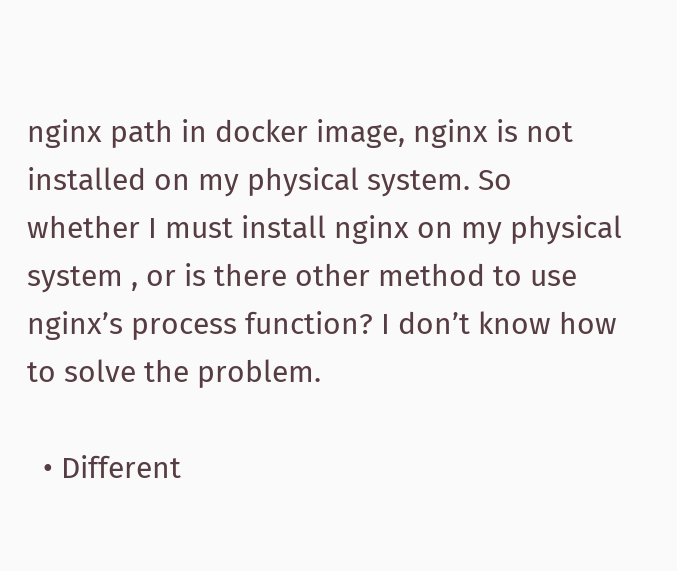nginx path in docker image, nginx is not installed on my physical system. So whether I must install nginx on my physical system , or is there other method to use nginx’s process function? I don’t know how to solve the problem.

  • Different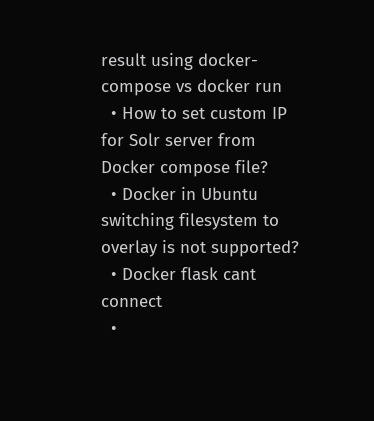result using docker-compose vs docker run
  • How to set custom IP for Solr server from Docker compose file?
  • Docker in Ubuntu switching filesystem to overlay is not supported?
  • Docker flask cant connect
  •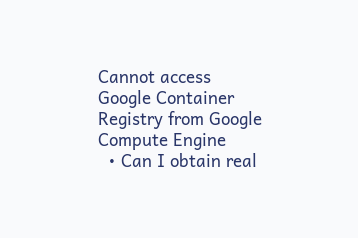Cannot access Google Container Registry from Google Compute Engine
  • Can I obtain real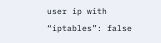user ip with “iptables”: false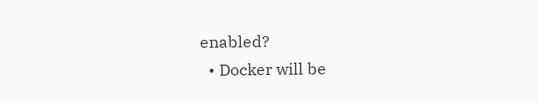enabled?
  • Docker will be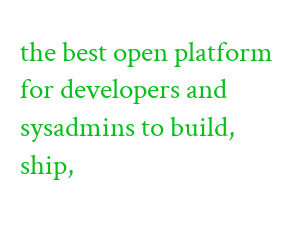the best open platform for developers and sysadmins to build, ship,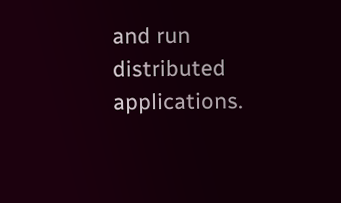and run distributed applications.